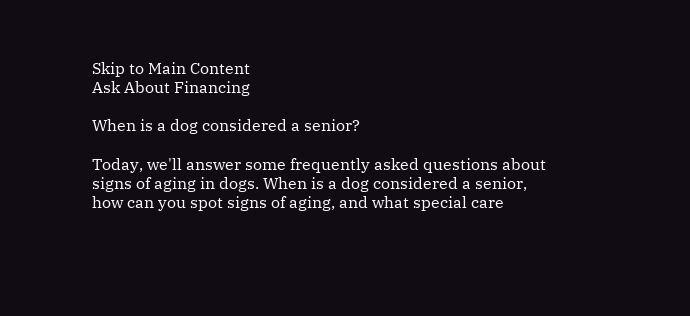Skip to Main Content
Ask About Financing

When is a dog considered a senior?

Today, we'll answer some frequently asked questions about signs of aging in dogs. When is a dog considered a senior, how can you spot signs of aging, and what special care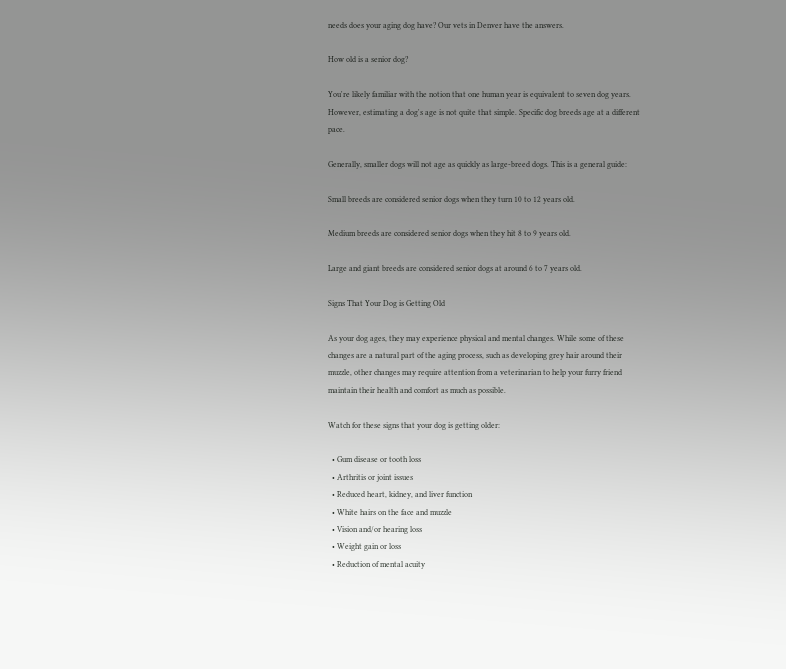needs does your aging dog have? Our vets in Denver have the answers.

How old is a senior dog?

You're likely familiar with the notion that one human year is equivalent to seven dog years. However, estimating a dog's age is not quite that simple. Specific dog breeds age at a different pace.

Generally, smaller dogs will not age as quickly as large-breed dogs. This is a general guide:

Small breeds are considered senior dogs when they turn 10 to 12 years old.

Medium breeds are considered senior dogs when they hit 8 to 9 years old.

Large and giant breeds are considered senior dogs at around 6 to 7 years old.

Signs That Your Dog is Getting Old

As your dog ages, they may experience physical and mental changes. While some of these changes are a natural part of the aging process, such as developing grey hair around their muzzle, other changes may require attention from a veterinarian to help your furry friend maintain their health and comfort as much as possible.

Watch for these signs that your dog is getting older:

  • Gum disease or tooth loss
  • Arthritis or joint issues
  • Reduced heart, kidney, and liver function
  • White hairs on the face and muzzle
  • Vision and/or hearing loss
  • Weight gain or loss
  • Reduction of mental acuity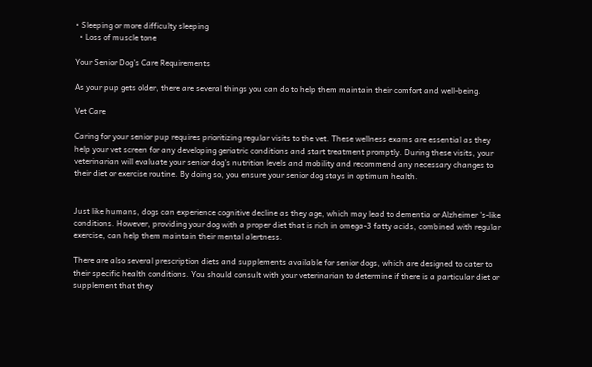• Sleeping or more difficulty sleeping
  • Loss of muscle tone

Your Senior Dog's Care Requirements

As your pup gets older, there are several things you can do to help them maintain their comfort and well-being.

Vet Care

Caring for your senior pup requires prioritizing regular visits to the vet. These wellness exams are essential as they help your vet screen for any developing geriatric conditions and start treatment promptly. During these visits, your veterinarian will evaluate your senior dog's nutrition levels and mobility and recommend any necessary changes to their diet or exercise routine. By doing so, you ensure your senior dog stays in optimum health.


Just like humans, dogs can experience cognitive decline as they age, which may lead to dementia or Alzheimer 's-like conditions. However, providing your dog with a proper diet that is rich in omega-3 fatty acids, combined with regular exercise, can help them maintain their mental alertness.

There are also several prescription diets and supplements available for senior dogs, which are designed to cater to their specific health conditions. You should consult with your veterinarian to determine if there is a particular diet or supplement that they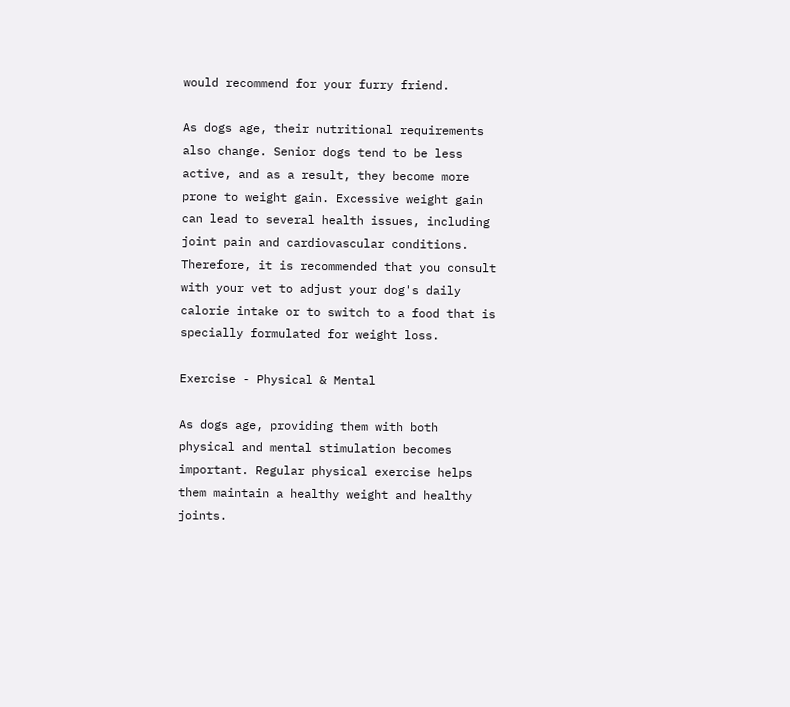would recommend for your furry friend.

As dogs age, their nutritional requirements also change. Senior dogs tend to be less active, and as a result, they become more prone to weight gain. Excessive weight gain can lead to several health issues, including joint pain and cardiovascular conditions. Therefore, it is recommended that you consult with your vet to adjust your dog's daily calorie intake or to switch to a food that is specially formulated for weight loss.

Exercise - Physical & Mental

As dogs age, providing them with both physical and mental stimulation becomes important. Regular physical exercise helps them maintain a healthy weight and healthy joints.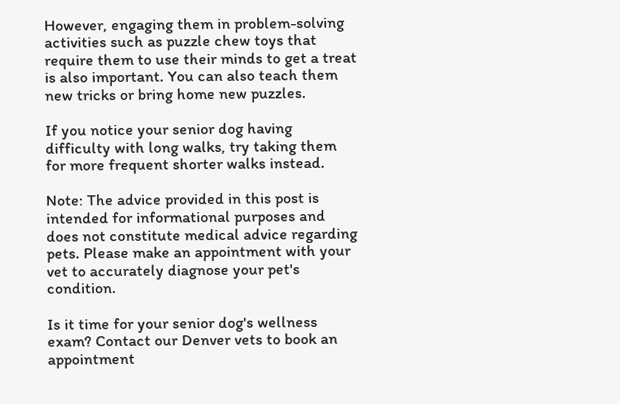However, engaging them in problem-solving activities such as puzzle chew toys that require them to use their minds to get a treat is also important. You can also teach them new tricks or bring home new puzzles.

If you notice your senior dog having difficulty with long walks, try taking them for more frequent shorter walks instead.

Note: The advice provided in this post is intended for informational purposes and does not constitute medical advice regarding pets. Please make an appointment with your vet to accurately diagnose your pet's condition.

Is it time for your senior dog's wellness exam? Contact our Denver vets to book an appointment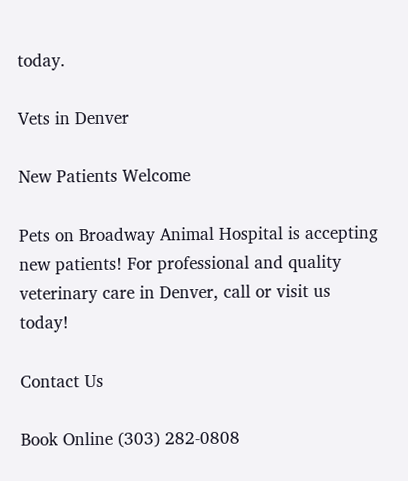today.

Vets in Denver

New Patients Welcome

Pets on Broadway Animal Hospital is accepting new patients! For professional and quality veterinary care in Denver, call or visit us today!

Contact Us

Book Online (303) 282-0808